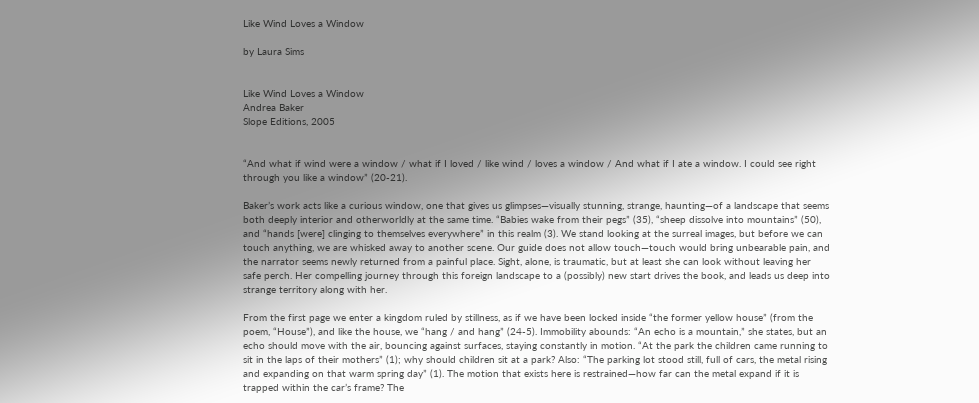Like Wind Loves a Window

by Laura Sims


Like Wind Loves a Window
Andrea Baker
Slope Editions, 2005


“And what if wind were a window / what if I loved / like wind / loves a window / And what if I ate a window. I could see right through you like a window” (20-21).

Baker’s work acts like a curious window, one that gives us glimpses—visually stunning, strange, haunting—of a landscape that seems both deeply interior and otherworldly at the same time. “Babies wake from their pegs” (35), “sheep dissolve into mountains” (50), and “hands [were] clinging to themselves everywhere” in this realm (3). We stand looking at the surreal images, but before we can touch anything, we are whisked away to another scene. Our guide does not allow touch—touch would bring unbearable pain, and the narrator seems newly returned from a painful place. Sight, alone, is traumatic, but at least she can look without leaving her safe perch. Her compelling journey through this foreign landscape to a (possibly) new start drives the book, and leads us deep into strange territory along with her.

From the first page we enter a kingdom ruled by stillness, as if we have been locked inside “the former yellow house” (from the poem, “House”), and like the house, we “hang / and hang” (24-5). Immobility abounds: “An echo is a mountain,” she states, but an echo should move with the air, bouncing against surfaces, staying constantly in motion. “At the park the children came running to sit in the laps of their mothers” (1); why should children sit at a park? Also: “The parking lot stood still, full of cars, the metal rising and expanding on that warm spring day” (1). The motion that exists here is restrained—how far can the metal expand if it is trapped within the car’s frame? The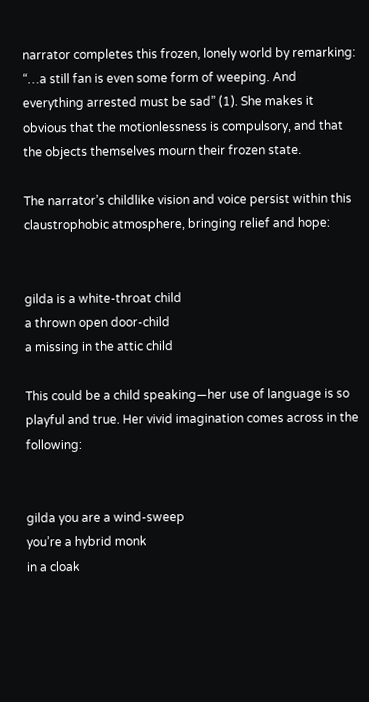narrator completes this frozen, lonely world by remarking: “…a still fan is even some form of weeping. And everything arrested must be sad” (1). She makes it obvious that the motionlessness is compulsory, and that the objects themselves mourn their frozen state.

The narrator’s childlike vision and voice persist within this claustrophobic atmosphere, bringing relief and hope:


gilda is a white-throat child
a thrown open door-child
a missing in the attic child

This could be a child speaking—her use of language is so playful and true. Her vivid imagination comes across in the following:


gilda you are a wind-sweep
you’re a hybrid monk
in a cloak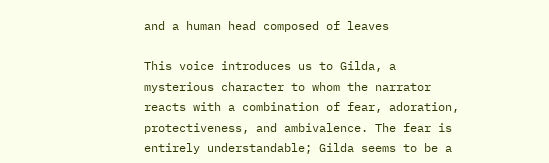and a human head composed of leaves

This voice introduces us to Gilda, a mysterious character to whom the narrator reacts with a combination of fear, adoration, protectiveness, and ambivalence. The fear is entirely understandable; Gilda seems to be a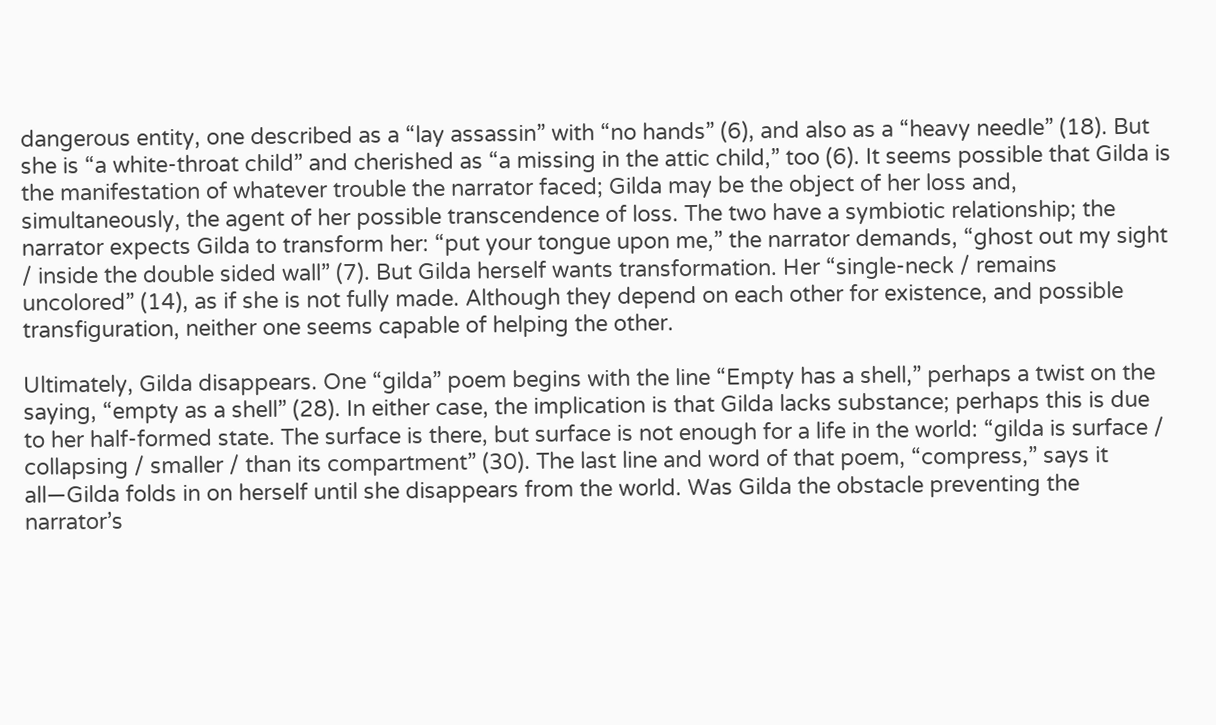dangerous entity, one described as a “lay assassin” with “no hands” (6), and also as a “heavy needle” (18). But she is “a white-throat child” and cherished as “a missing in the attic child,” too (6). It seems possible that Gilda is the manifestation of whatever trouble the narrator faced; Gilda may be the object of her loss and, simultaneously, the agent of her possible transcendence of loss. The two have a symbiotic relationship; the narrator expects Gilda to transform her: “put your tongue upon me,” the narrator demands, “ghost out my sight / inside the double sided wall” (7). But Gilda herself wants transformation. Her “single-neck / remains uncolored” (14), as if she is not fully made. Although they depend on each other for existence, and possible transfiguration, neither one seems capable of helping the other.

Ultimately, Gilda disappears. One “gilda” poem begins with the line “Empty has a shell,” perhaps a twist on the saying, “empty as a shell” (28). In either case, the implication is that Gilda lacks substance; perhaps this is due to her half-formed state. The surface is there, but surface is not enough for a life in the world: “gilda is surface / collapsing / smaller / than its compartment” (30). The last line and word of that poem, “compress,” says it all—Gilda folds in on herself until she disappears from the world. Was Gilda the obstacle preventing the narrator’s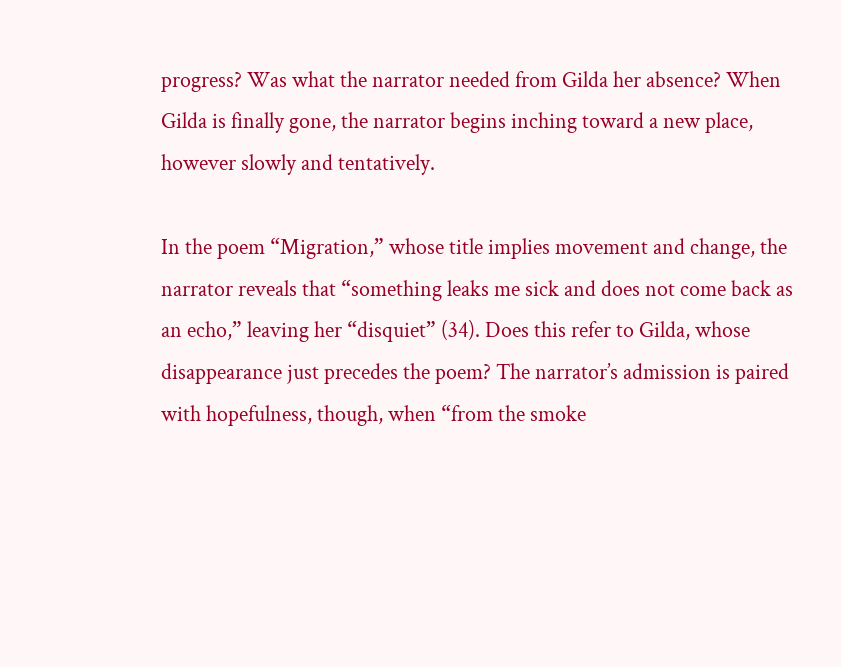progress? Was what the narrator needed from Gilda her absence? When Gilda is finally gone, the narrator begins inching toward a new place, however slowly and tentatively.

In the poem “Migration,” whose title implies movement and change, the narrator reveals that “something leaks me sick and does not come back as an echo,” leaving her “disquiet” (34). Does this refer to Gilda, whose disappearance just precedes the poem? The narrator’s admission is paired with hopefulness, though, when “from the smoke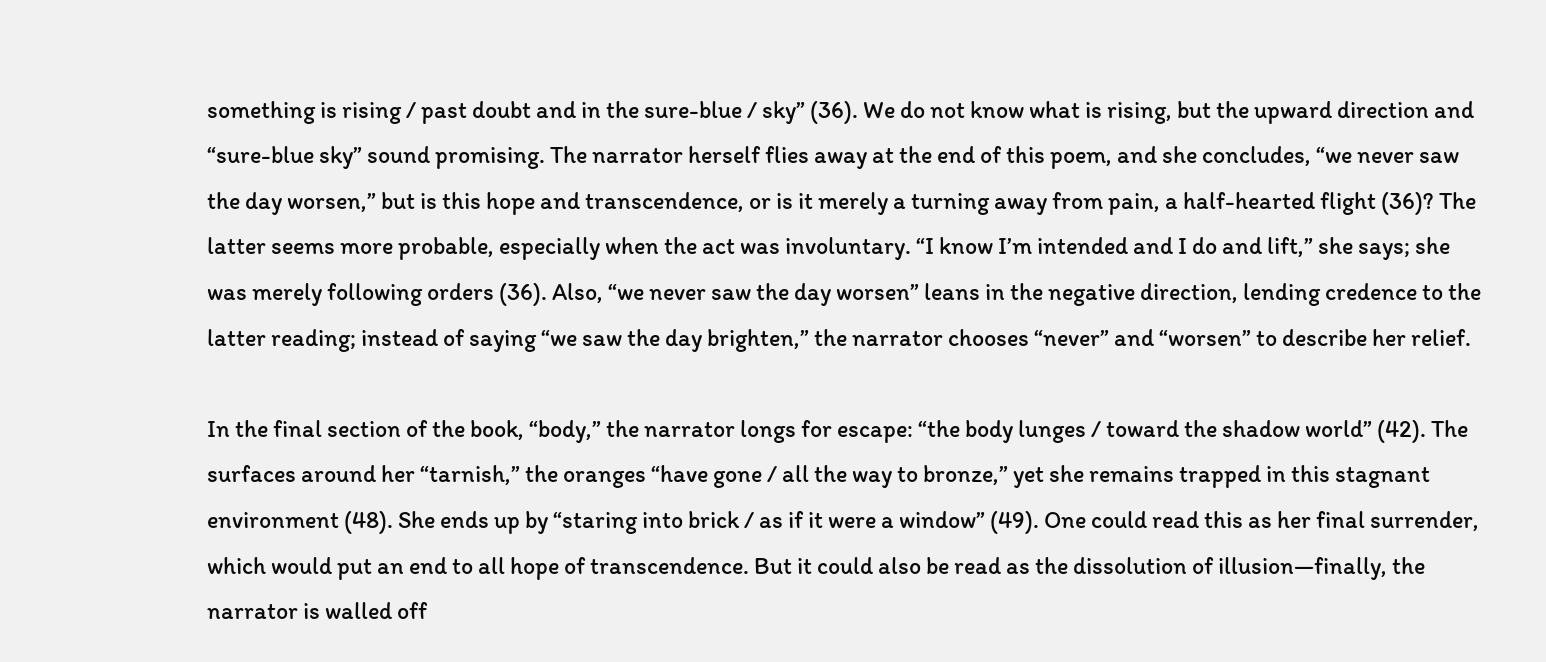something is rising / past doubt and in the sure-blue / sky” (36). We do not know what is rising, but the upward direction and “sure-blue sky” sound promising. The narrator herself flies away at the end of this poem, and she concludes, “we never saw the day worsen,” but is this hope and transcendence, or is it merely a turning away from pain, a half-hearted flight (36)? The latter seems more probable, especially when the act was involuntary. “I know I’m intended and I do and lift,” she says; she was merely following orders (36). Also, “we never saw the day worsen” leans in the negative direction, lending credence to the latter reading; instead of saying “we saw the day brighten,” the narrator chooses “never” and “worsen” to describe her relief.

In the final section of the book, “body,” the narrator longs for escape: “the body lunges / toward the shadow world” (42). The surfaces around her “tarnish,” the oranges “have gone / all the way to bronze,” yet she remains trapped in this stagnant environment (48). She ends up by “staring into brick / as if it were a window” (49). One could read this as her final surrender, which would put an end to all hope of transcendence. But it could also be read as the dissolution of illusion—finally, the narrator is walled off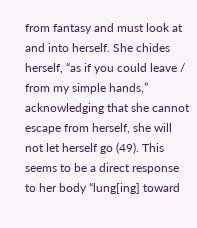from fantasy and must look at and into herself. She chides herself, “as if you could leave / from my simple hands,” acknowledging that she cannot escape from herself, she will not let herself go (49). This seems to be a direct response to her body “lung[ing] toward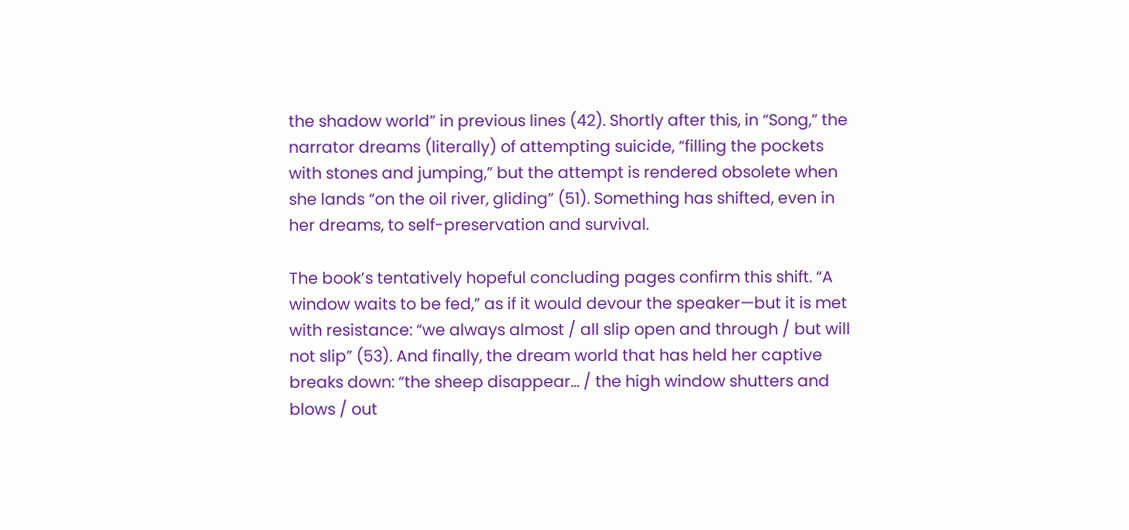the shadow world” in previous lines (42). Shortly after this, in “Song,” the narrator dreams (literally) of attempting suicide, “filling the pockets with stones and jumping,” but the attempt is rendered obsolete when she lands “on the oil river, gliding” (51). Something has shifted, even in her dreams, to self-preservation and survival.

The book’s tentatively hopeful concluding pages confirm this shift. “A window waits to be fed,” as if it would devour the speaker—but it is met with resistance: “we always almost / all slip open and through / but will not slip” (53). And finally, the dream world that has held her captive breaks down: “the sheep disappear… / the high window shutters and blows / out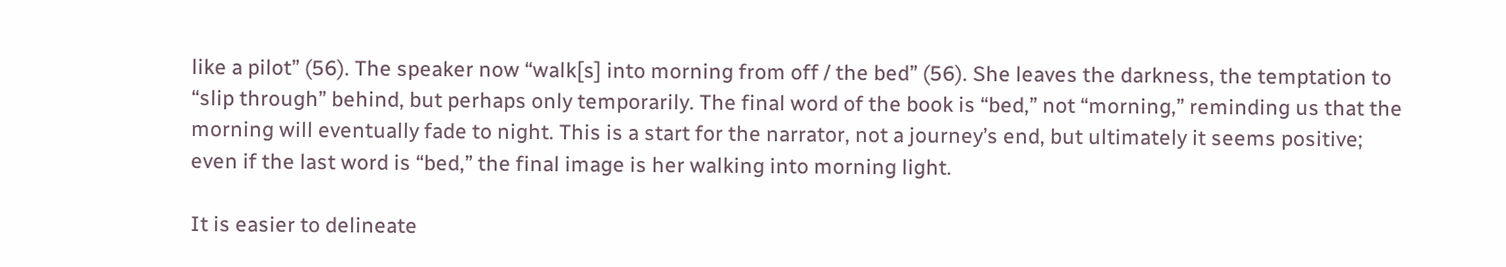like a pilot” (56). The speaker now “walk[s] into morning from off / the bed” (56). She leaves the darkness, the temptation to “slip through” behind, but perhaps only temporarily. The final word of the book is “bed,” not “morning,” reminding us that the morning will eventually fade to night. This is a start for the narrator, not a journey’s end, but ultimately it seems positive; even if the last word is “bed,” the final image is her walking into morning light.

It is easier to delineate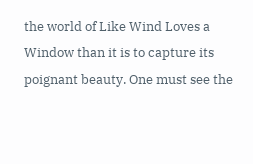the world of Like Wind Loves a Window than it is to capture its poignant beauty. One must see the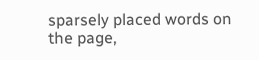sparsely placed words on the page,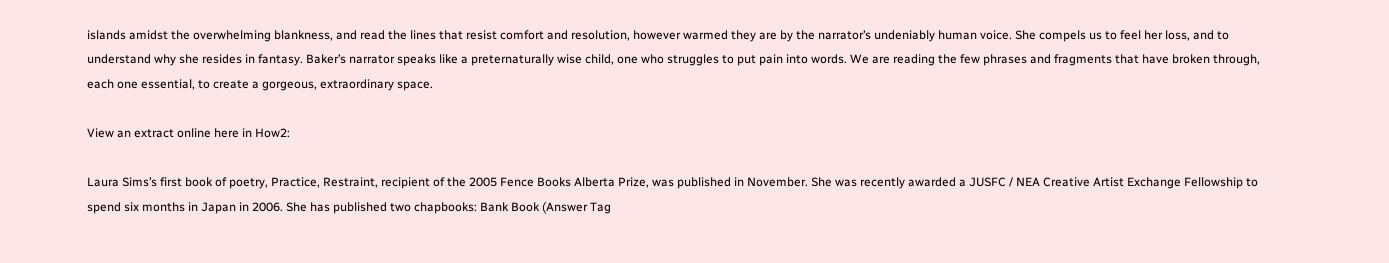islands amidst the overwhelming blankness, and read the lines that resist comfort and resolution, however warmed they are by the narrator’s undeniably human voice. She compels us to feel her loss, and to understand why she resides in fantasy. Baker’s narrator speaks like a preternaturally wise child, one who struggles to put pain into words. We are reading the few phrases and fragments that have broken through, each one essential, to create a gorgeous, extraordinary space.

View an extract online here in How2:

Laura Sims’s first book of poetry, Practice, Restraint, recipient of the 2005 Fence Books Alberta Prize, was published in November. She was recently awarded a JUSFC / NEA Creative Artist Exchange Fellowship to spend six months in Japan in 2006. She has published two chapbooks: Bank Book (Answer Tag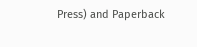Press) and Paperback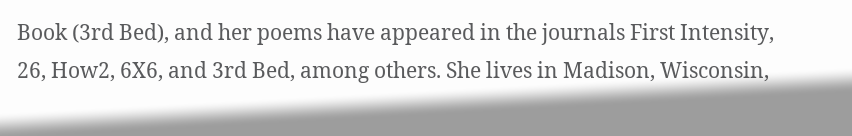Book (3rd Bed), and her poems have appeared in the journals First Intensity, 26, How2, 6X6, and 3rd Bed, among others. She lives in Madison, Wisconsin,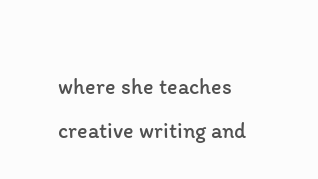where she teaches creative writing and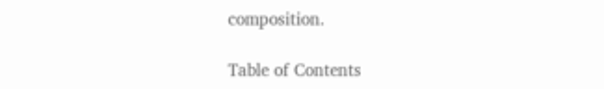composition.

Table of Contents